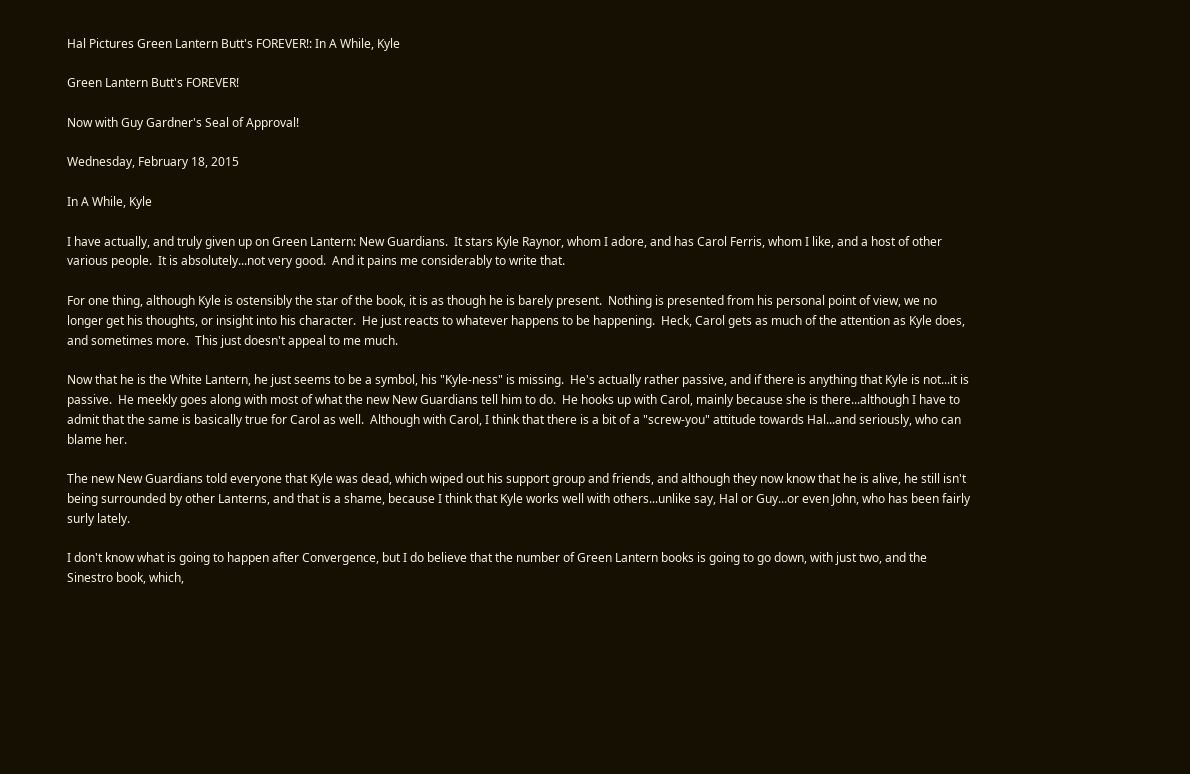Hal Pictures Green Lantern Butt's FOREVER!: In A While, Kyle

Green Lantern Butt's FOREVER!

Now with Guy Gardner's Seal of Approval!

Wednesday, February 18, 2015

In A While, Kyle

I have actually, and truly given up on Green Lantern: New Guardians.  It stars Kyle Raynor, whom I adore, and has Carol Ferris, whom I like, and a host of other various people.  It is absolutely...not very good.  And it pains me considerably to write that.

For one thing, although Kyle is ostensibly the star of the book, it is as though he is barely present.  Nothing is presented from his personal point of view, we no longer get his thoughts, or insight into his character.  He just reacts to whatever happens to be happening.  Heck, Carol gets as much of the attention as Kyle does, and sometimes more.  This just doesn't appeal to me much.

Now that he is the White Lantern, he just seems to be a symbol, his "Kyle-ness" is missing.  He's actually rather passive, and if there is anything that Kyle is not...it is passive.  He meekly goes along with most of what the new New Guardians tell him to do.  He hooks up with Carol, mainly because she is there...although I have to admit that the same is basically true for Carol as well.  Although with Carol, I think that there is a bit of a "screw-you" attitude towards Hal...and seriously, who can blame her.

The new New Guardians told everyone that Kyle was dead, which wiped out his support group and friends, and although they now know that he is alive, he still isn't being surrounded by other Lanterns, and that is a shame, because I think that Kyle works well with others...unlike say, Hal or Guy...or even John, who has been fairly surly lately.

I don't know what is going to happen after Convergence, but I do believe that the number of Green Lantern books is going to go down, with just two, and the Sinestro book, which,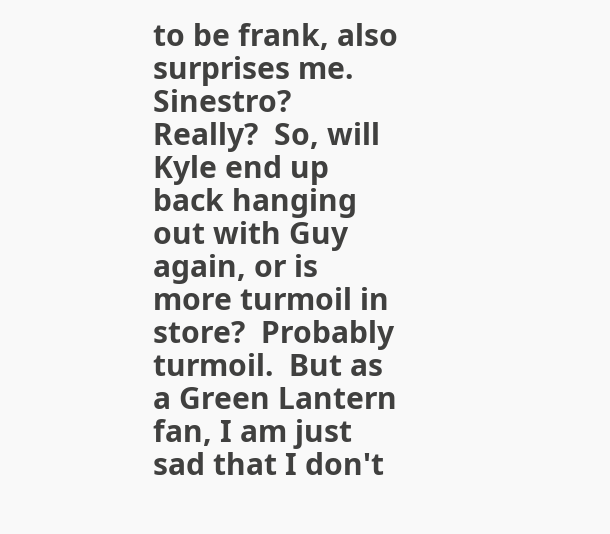to be frank, also surprises me.  Sinestro?  Really?  So, will Kyle end up back hanging out with Guy again, or is more turmoil in store?  Probably turmoil.  But as a Green Lantern fan, I am just sad that I don't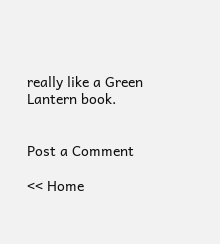really like a Green Lantern book.


Post a Comment

<< Home